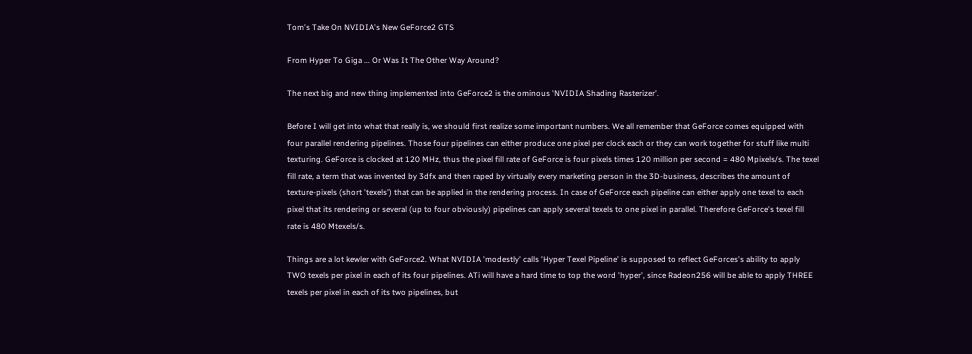Tom's Take On NVIDIA's New GeForce2 GTS

From Hyper To Giga ... Or Was It The Other Way Around?

The next big and new thing implemented into GeForce2 is the ominous 'NVIDIA Shading Rasterizer'.

Before I will get into what that really is, we should first realize some important numbers. We all remember that GeForce comes equipped with four parallel rendering pipelines. Those four pipelines can either produce one pixel per clock each or they can work together for stuff like multi texturing. GeForce is clocked at 120 MHz, thus the pixel fill rate of GeForce is four pixels times 120 million per second = 480 Mpixels/s. The texel fill rate, a term that was invented by 3dfx and then raped by virtually every marketing person in the 3D-business, describes the amount of texture-pixels (short 'texels') that can be applied in the rendering process. In case of GeForce each pipeline can either apply one texel to each pixel that its rendering or several (up to four obviously) pipelines can apply several texels to one pixel in parallel. Therefore GeForce's texel fill rate is 480 Mtexels/s.

Things are a lot kewler with GeForce2. What NVIDIA 'modestly' calls 'Hyper Texel Pipeline' is supposed to reflect GeForces's ability to apply TWO texels per pixel in each of its four pipelines. ATi will have a hard time to top the word 'hyper', since Radeon256 will be able to apply THREE texels per pixel in each of its two pipelines, but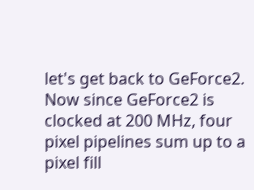let's get back to GeForce2. Now since GeForce2 is clocked at 200 MHz, four pixel pipelines sum up to a pixel fill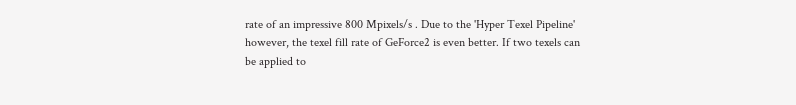rate of an impressive 800 Mpixels/s . Due to the 'Hyper Texel Pipeline' however, the texel fill rate of GeForce2 is even better. If two texels can be applied to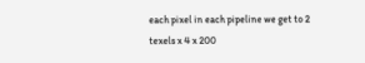each pixel in each pipeline we get to 2 texels x 4 x 200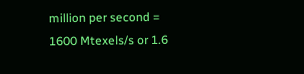million per second = 1600 Mtexels/s or 1.6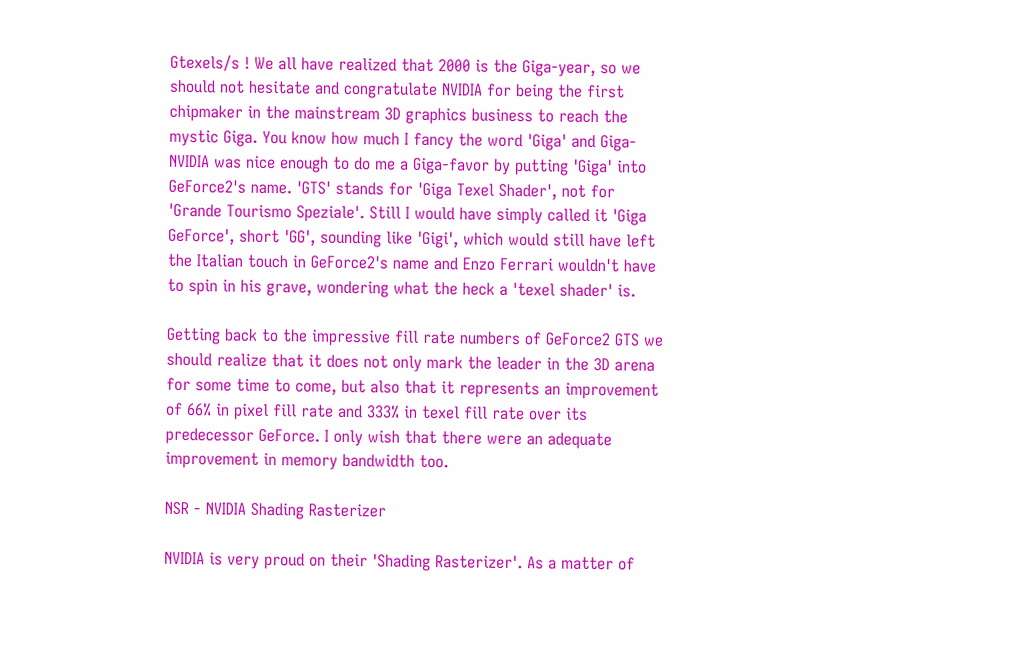Gtexels/s ! We all have realized that 2000 is the Giga-year, so we should not hesitate and congratulate NVIDIA for being the first chipmaker in the mainstream 3D graphics business to reach the mystic Giga. You know how much I fancy the word 'Giga' and Giga-NVIDIA was nice enough to do me a Giga-favor by putting 'Giga' into GeForce2's name. 'GTS' stands for 'Giga Texel Shader', not for 'Grande Tourismo Speziale'. Still I would have simply called it 'Giga GeForce', short 'GG', sounding like 'Gigi', which would still have left the Italian touch in GeForce2's name and Enzo Ferrari wouldn't have to spin in his grave, wondering what the heck a 'texel shader' is.

Getting back to the impressive fill rate numbers of GeForce2 GTS we should realize that it does not only mark the leader in the 3D arena for some time to come, but also that it represents an improvement of 66% in pixel fill rate and 333% in texel fill rate over its predecessor GeForce. I only wish that there were an adequate improvement in memory bandwidth too.

NSR - NVIDIA Shading Rasterizer

NVIDIA is very proud on their 'Shading Rasterizer'. As a matter of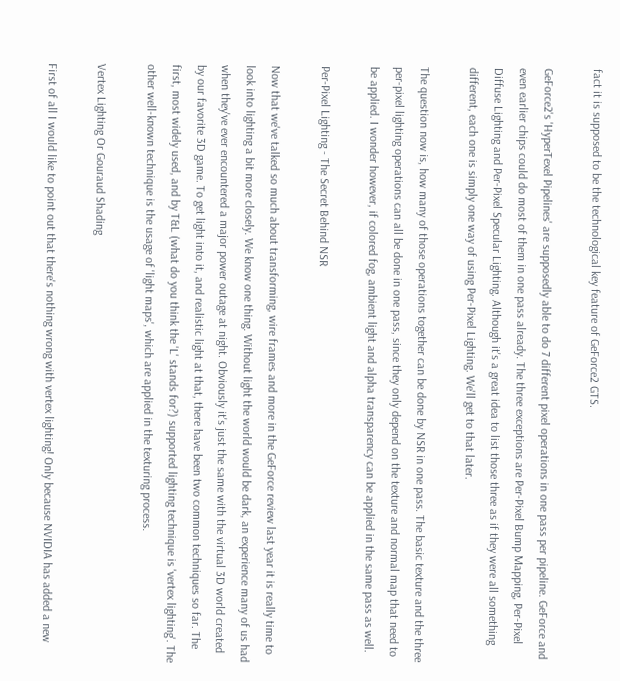fact it is supposed to be the technological key feature of GeForce2 GTS.

GeForce2's 'HyperTexel Pipelines' are supposedly able to do 7 different pixel operations in one pass per pipeline. GeForce and even earlier chips could do most of them in one pass already. The three exceptions are Per-Pixel Bump Mapping, Per-Pixel Diffuse Lighting and Per-Pixel Specular Lighting. Although it's a great idea to list those three as if they were all something different, each one is simply one way of using Per-Pixel Lighting. We'll get to that later.

The question now is, how many of those operations together can be done by NSR in one pass. The basic texture and the three per-pixel lighting operations can all be done in one pass, since they only depend on the texture and normal map that need to be applied. I wonder however, if colored fog, ambient light and alpha transparency can be applied in the same pass as well.

Per-Pixel Lighting - The Secret Behind NSR

Now that we've talked so much about transforming, wire frames and more in the GeForce review last year it is really time to look into lighting a bit more closely. We know one thing. Without light the world would be dark, an experience many of us had when they've ever encountered a major power outage at night. Obviously it's just the same with the virtual 3D world created by our favorite 3D game. To get light into it, and realistic light at that, there have been two common techniques so far. The first, most widely used, and by T&L (what do you think the 'L' stands for?) supported lighting technique is 'vertex lighting'. The other well-known technique is the usage of 'light maps', which are applied in the texturing process.

Vertex Lighting Or Gouraud Shading

First of all I would like to point out that there's nothing wrong with vertex lighting! Only because NVIDIA has added a new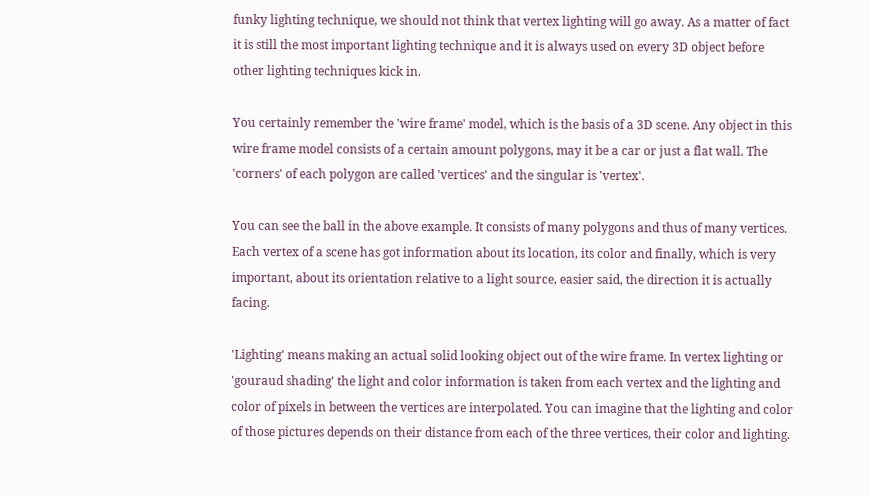funky lighting technique, we should not think that vertex lighting will go away. As a matter of fact it is still the most important lighting technique and it is always used on every 3D object before other lighting techniques kick in.

You certainly remember the 'wire frame' model, which is the basis of a 3D scene. Any object in this wire frame model consists of a certain amount polygons, may it be a car or just a flat wall. The 'corners' of each polygon are called 'vertices' and the singular is 'vertex'.

You can see the ball in the above example. It consists of many polygons and thus of many vertices. Each vertex of a scene has got information about its location, its color and finally, which is very important, about its orientation relative to a light source, easier said, the direction it is actually facing.

'Lighting' means making an actual solid looking object out of the wire frame. In vertex lighting or 'gouraud shading' the light and color information is taken from each vertex and the lighting and color of pixels in between the vertices are interpolated. You can imagine that the lighting and color of those pictures depends on their distance from each of the three vertices, their color and lighting.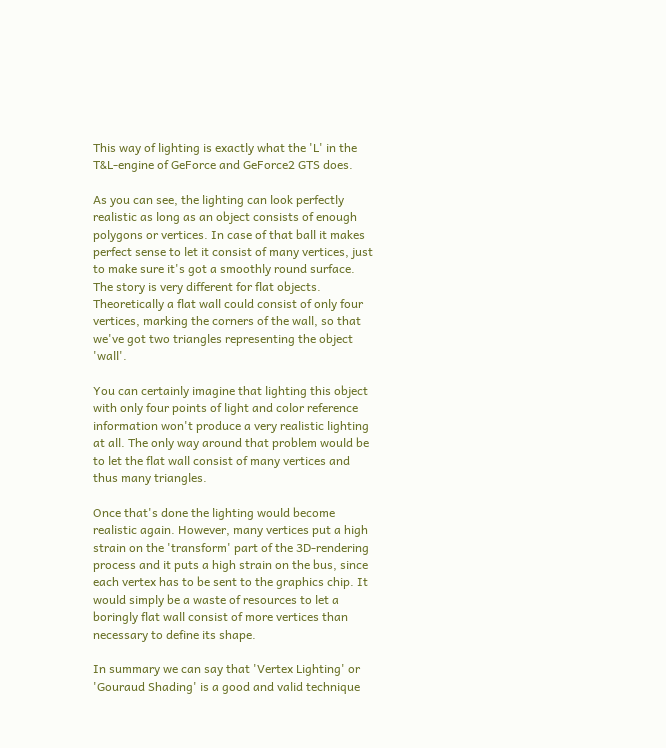This way of lighting is exactly what the 'L' in the T&L-engine of GeForce and GeForce2 GTS does.

As you can see, the lighting can look perfectly realistic as long as an object consists of enough polygons or vertices. In case of that ball it makes perfect sense to let it consist of many vertices, just to make sure it's got a smoothly round surface. The story is very different for flat objects. Theoretically a flat wall could consist of only four vertices, marking the corners of the wall, so that we've got two triangles representing the object 'wall'.

You can certainly imagine that lighting this object with only four points of light and color reference information won't produce a very realistic lighting at all. The only way around that problem would be to let the flat wall consist of many vertices and thus many triangles.

Once that's done the lighting would become realistic again. However, many vertices put a high strain on the 'transform' part of the 3D-rendering process and it puts a high strain on the bus, since each vertex has to be sent to the graphics chip. It would simply be a waste of resources to let a boringly flat wall consist of more vertices than necessary to define its shape.

In summary we can say that 'Vertex Lighting' or 'Gouraud Shading' is a good and valid technique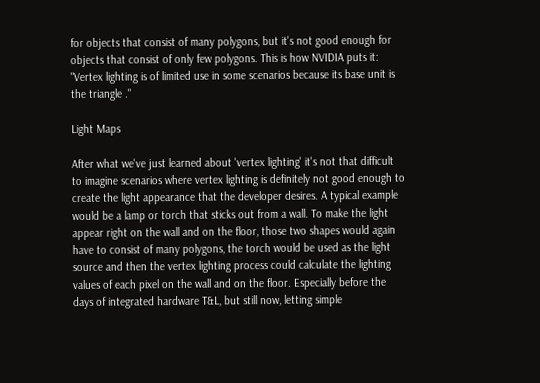for objects that consist of many polygons, but it's not good enough for objects that consist of only few polygons. This is how NVIDIA puts it: "Vertex lighting is of limited use in some scenarios because its base unit is the triangle ."

Light Maps

After what we've just learned about 'vertex lighting' it's not that difficult to imagine scenarios where vertex lighting is definitely not good enough to create the light appearance that the developer desires. A typical example would be a lamp or torch that sticks out from a wall. To make the light appear right on the wall and on the floor, those two shapes would again have to consist of many polygons, the torch would be used as the light source and then the vertex lighting process could calculate the lighting values of each pixel on the wall and on the floor. Especially before the days of integrated hardware T&L, but still now, letting simple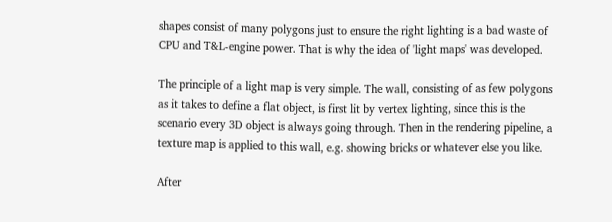shapes consist of many polygons just to ensure the right lighting is a bad waste of CPU and T&L-engine power. That is why the idea of 'light maps' was developed.

The principle of a light map is very simple. The wall, consisting of as few polygons as it takes to define a flat object, is first lit by vertex lighting, since this is the scenario every 3D object is always going through. Then in the rendering pipeline, a texture map is applied to this wall, e.g. showing bricks or whatever else you like.

After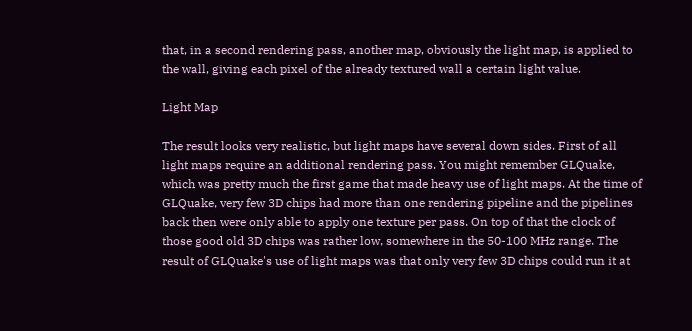that, in a second rendering pass, another map, obviously the light map, is applied to the wall, giving each pixel of the already textured wall a certain light value.

Light Map

The result looks very realistic, but light maps have several down sides. First of all light maps require an additional rendering pass. You might remember GLQuake, which was pretty much the first game that made heavy use of light maps. At the time of GLQuake, very few 3D chips had more than one rendering pipeline and the pipelines back then were only able to apply one texture per pass. On top of that the clock of those good old 3D chips was rather low, somewhere in the 50-100 MHz range. The result of GLQuake's use of light maps was that only very few 3D chips could run it at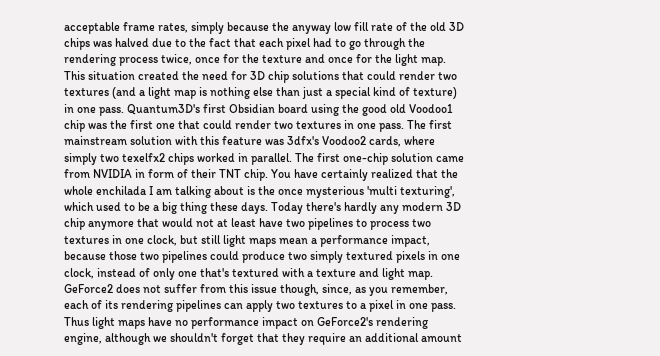acceptable frame rates, simply because the anyway low fill rate of the old 3D chips was halved due to the fact that each pixel had to go through the rendering process twice, once for the texture and once for the light map. This situation created the need for 3D chip solutions that could render two textures (and a light map is nothing else than just a special kind of texture) in one pass. Quantum3D's first Obsidian board using the good old Voodoo1 chip was the first one that could render two textures in one pass. The first mainstream solution with this feature was 3dfx's Voodoo2 cards, where simply two texelfx2 chips worked in parallel. The first one-chip solution came from NVIDIA in form of their TNT chip. You have certainly realized that the whole enchilada I am talking about is the once mysterious 'multi texturing', which used to be a big thing these days. Today there's hardly any modern 3D chip anymore that would not at least have two pipelines to process two textures in one clock, but still light maps mean a performance impact, because those two pipelines could produce two simply textured pixels in one clock, instead of only one that's textured with a texture and light map. GeForce2 does not suffer from this issue though, since, as you remember, each of its rendering pipelines can apply two textures to a pixel in one pass. Thus light maps have no performance impact on GeForce2's rendering engine, although we shouldn't forget that they require an additional amount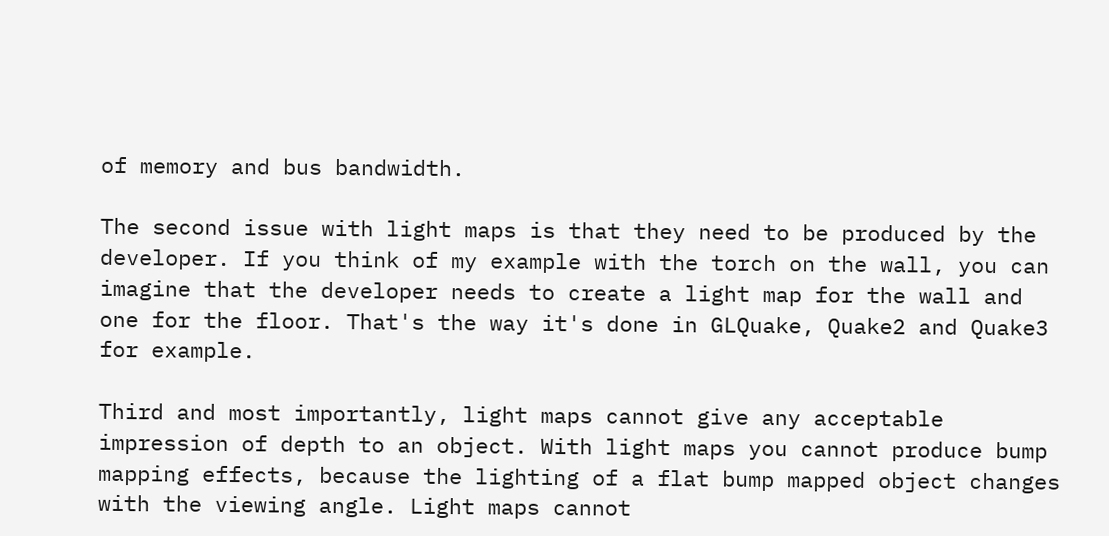of memory and bus bandwidth.

The second issue with light maps is that they need to be produced by the developer. If you think of my example with the torch on the wall, you can imagine that the developer needs to create a light map for the wall and one for the floor. That's the way it's done in GLQuake, Quake2 and Quake3 for example.

Third and most importantly, light maps cannot give any acceptable impression of depth to an object. With light maps you cannot produce bump mapping effects, because the lighting of a flat bump mapped object changes with the viewing angle. Light maps cannot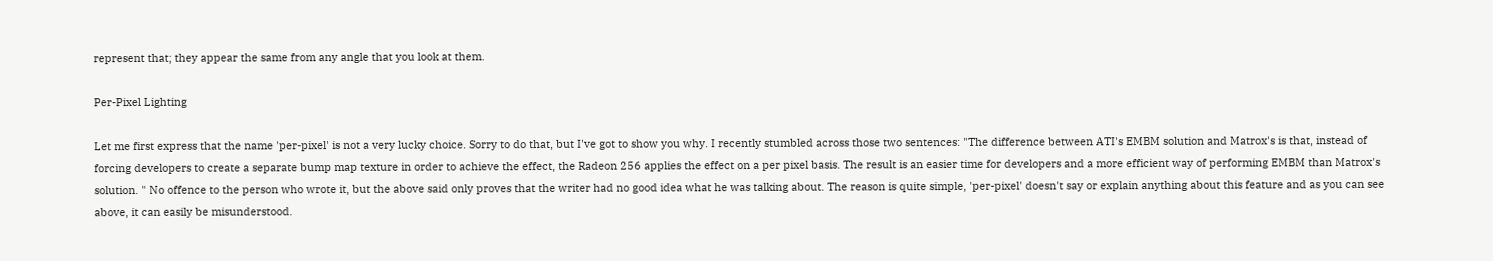represent that; they appear the same from any angle that you look at them.

Per-Pixel Lighting

Let me first express that the name 'per-pixel' is not a very lucky choice. Sorry to do that, but I've got to show you why. I recently stumbled across those two sentences: "The difference between ATI's EMBM solution and Matrox's is that, instead of forcing developers to create a separate bump map texture in order to achieve the effect, the Radeon 256 applies the effect on a per pixel basis. The result is an easier time for developers and a more efficient way of performing EMBM than Matrox's solution. " No offence to the person who wrote it, but the above said only proves that the writer had no good idea what he was talking about. The reason is quite simple, 'per-pixel' doesn't say or explain anything about this feature and as you can see above, it can easily be misunderstood.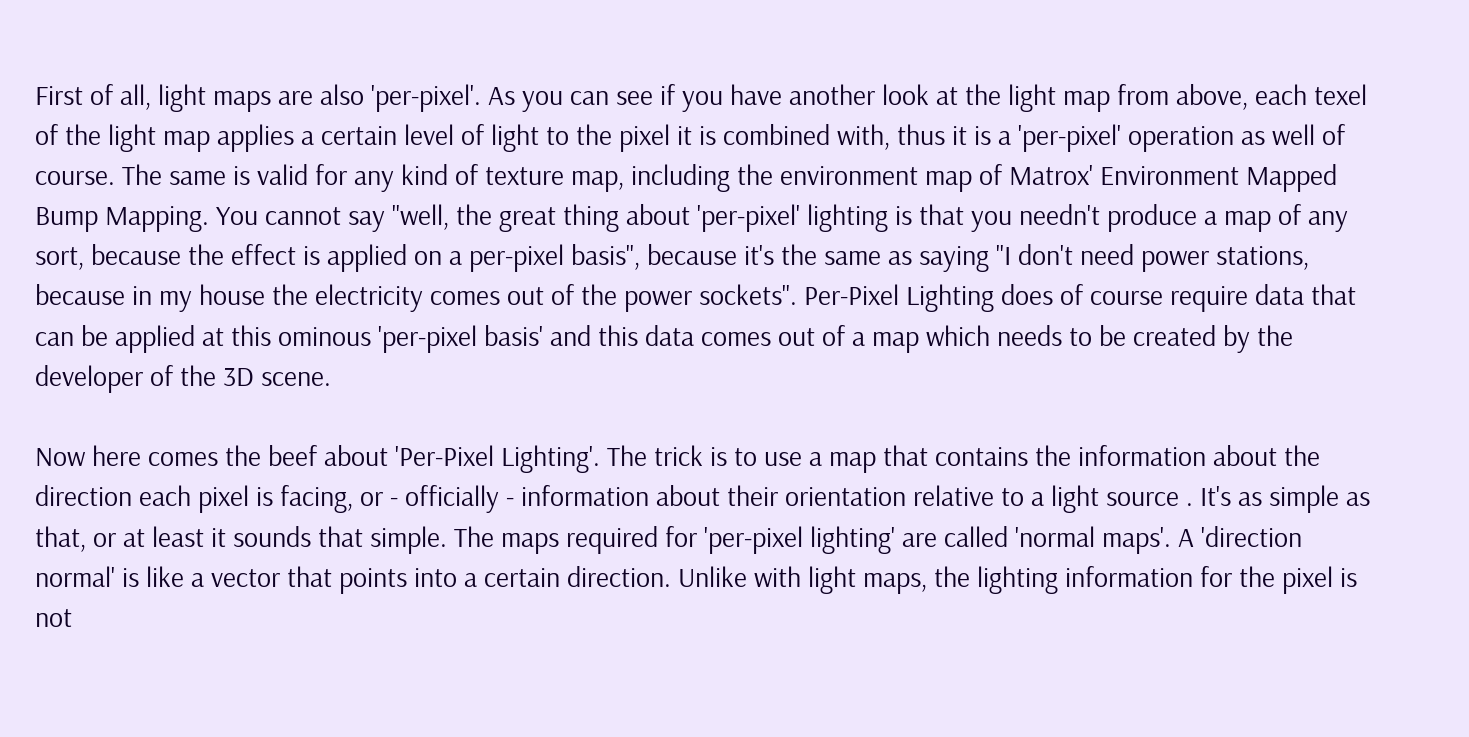First of all, light maps are also 'per-pixel'. As you can see if you have another look at the light map from above, each texel of the light map applies a certain level of light to the pixel it is combined with, thus it is a 'per-pixel' operation as well of course. The same is valid for any kind of texture map, including the environment map of Matrox' Environment Mapped Bump Mapping. You cannot say "well, the great thing about 'per-pixel' lighting is that you needn't produce a map of any sort, because the effect is applied on a per-pixel basis", because it's the same as saying "I don't need power stations, because in my house the electricity comes out of the power sockets". Per-Pixel Lighting does of course require data that can be applied at this ominous 'per-pixel basis' and this data comes out of a map which needs to be created by the developer of the 3D scene.

Now here comes the beef about 'Per-Pixel Lighting'. The trick is to use a map that contains the information about the direction each pixel is facing, or - officially - information about their orientation relative to a light source . It's as simple as that, or at least it sounds that simple. The maps required for 'per-pixel lighting' are called 'normal maps'. A 'direction normal' is like a vector that points into a certain direction. Unlike with light maps, the lighting information for the pixel is not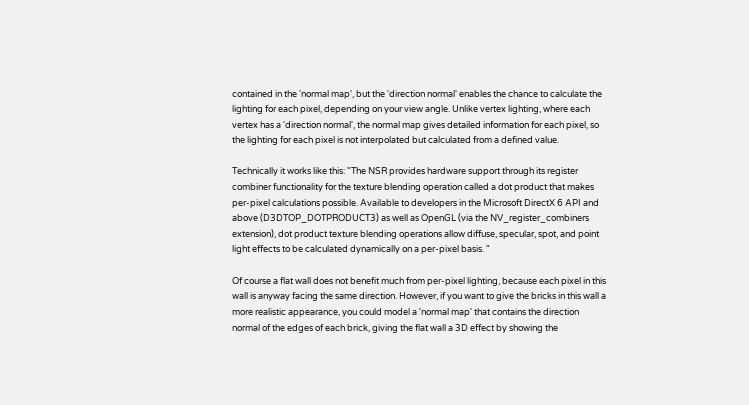contained in the 'normal map', but the 'direction normal' enables the chance to calculate the lighting for each pixel, depending on your view angle. Unlike vertex lighting, where each vertex has a 'direction normal', the normal map gives detailed information for each pixel, so the lighting for each pixel is not interpolated but calculated from a defined value.

Technically it works like this: "The NSR provides hardware support through its register combiner functionality for the texture blending operation called a dot product that makes per-pixel calculations possible. Available to developers in the Microsoft DirectX 6 API and above (D3DTOP_DOTPRODUCT3) as well as OpenGL (via the NV_register_combiners extension), dot product texture blending operations allow diffuse, specular, spot, and point light effects to be calculated dynamically on a per-pixel basis. "

Of course a flat wall does not benefit much from per-pixel lighting, because each pixel in this wall is anyway facing the same direction. However, if you want to give the bricks in this wall a more realistic appearance, you could model a 'normal map' that contains the direction normal of the edges of each brick, giving the flat wall a 3D effect by showing the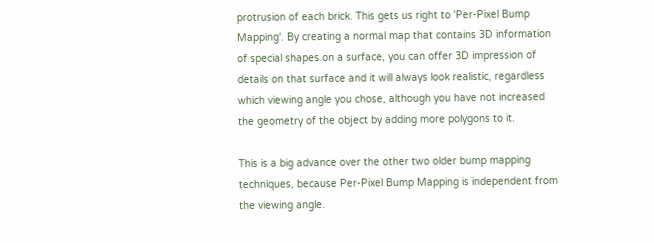protrusion of each brick. This gets us right to 'Per-Pixel Bump Mapping'. By creating a normal map that contains 3D information of special shapes on a surface, you can offer 3D impression of details on that surface and it will always look realistic, regardless which viewing angle you chose, although you have not increased the geometry of the object by adding more polygons to it.

This is a big advance over the other two older bump mapping techniques, because Per-Pixel Bump Mapping is independent from the viewing angle.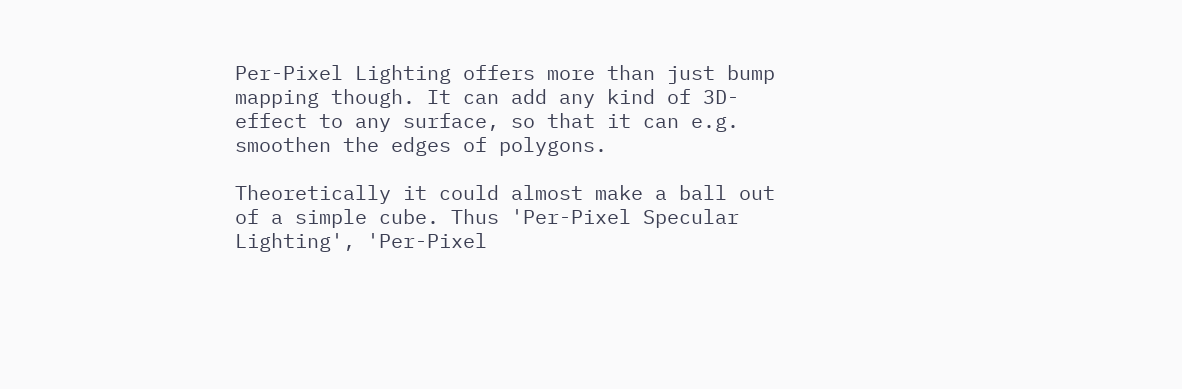Per-Pixel Lighting offers more than just bump mapping though. It can add any kind of 3D-effect to any surface, so that it can e.g. smoothen the edges of polygons.

Theoretically it could almost make a ball out of a simple cube. Thus 'Per-Pixel Specular Lighting', 'Per-Pixel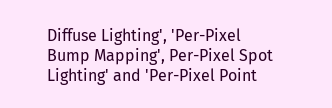Diffuse Lighting', 'Per-Pixel Bump Mapping', Per-Pixel Spot Lighting' and 'Per-Pixel Point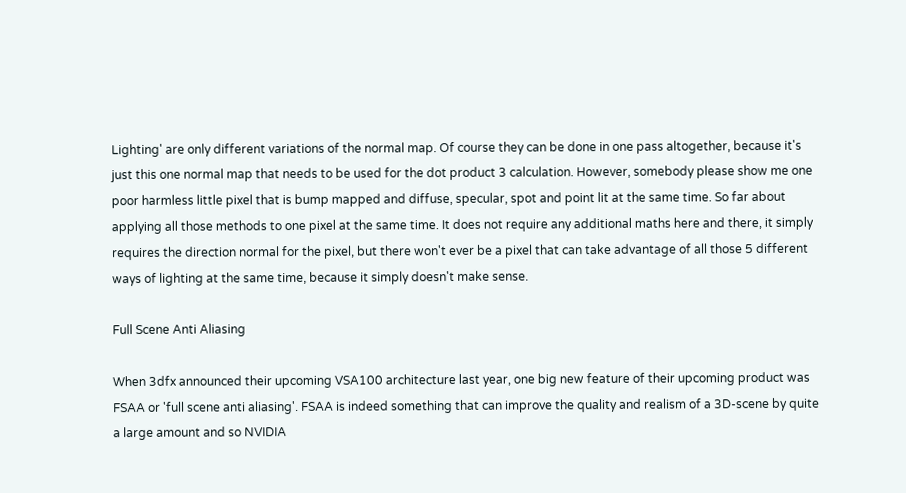Lighting' are only different variations of the normal map. Of course they can be done in one pass altogether, because it's just this one normal map that needs to be used for the dot product 3 calculation. However, somebody please show me one poor harmless little pixel that is bump mapped and diffuse, specular, spot and point lit at the same time. So far about applying all those methods to one pixel at the same time. It does not require any additional maths here and there, it simply requires the direction normal for the pixel, but there won't ever be a pixel that can take advantage of all those 5 different ways of lighting at the same time, because it simply doesn't make sense.

Full Scene Anti Aliasing

When 3dfx announced their upcoming VSA100 architecture last year, one big new feature of their upcoming product was FSAA or 'full scene anti aliasing'. FSAA is indeed something that can improve the quality and realism of a 3D-scene by quite a large amount and so NVIDIA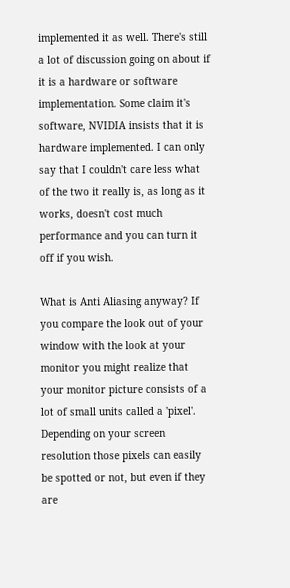implemented it as well. There's still a lot of discussion going on about if it is a hardware or software implementation. Some claim it's software, NVIDIA insists that it is hardware implemented. I can only say that I couldn't care less what of the two it really is, as long as it works, doesn't cost much performance and you can turn it off if you wish.

What is Anti Aliasing anyway? If you compare the look out of your window with the look at your monitor you might realize that your monitor picture consists of a lot of small units called a 'pixel'. Depending on your screen resolution those pixels can easily be spotted or not, but even if they are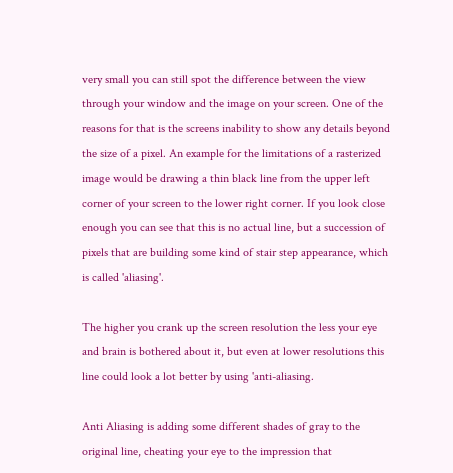very small you can still spot the difference between the view through your window and the image on your screen. One of the reasons for that is the screens inability to show any details beyond the size of a pixel. An example for the limitations of a rasterized image would be drawing a thin black line from the upper left corner of your screen to the lower right corner. If you look close enough you can see that this is no actual line, but a succession of pixels that are building some kind of stair step appearance, which is called 'aliasing'.

The higher you crank up the screen resolution the less your eye and brain is bothered about it, but even at lower resolutions this line could look a lot better by using 'anti-aliasing.

Anti Aliasing is adding some different shades of gray to the original line, cheating your eye to the impression that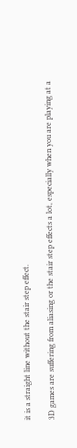it is a straight line without the stair step effect.

3D games are suffering from aliasing or the stair step effects a lot, especially when you are playing at a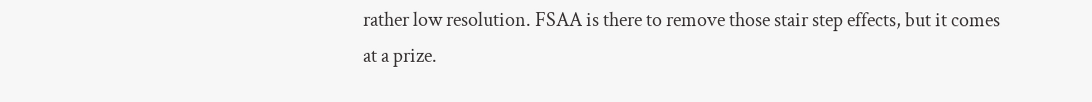rather low resolution. FSAA is there to remove those stair step effects, but it comes at a prize.